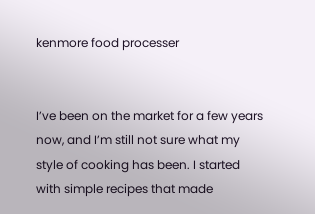kenmore food processer


I’ve been on the market for a few years now, and I’m still not sure what my style of cooking has been. I started with simple recipes that made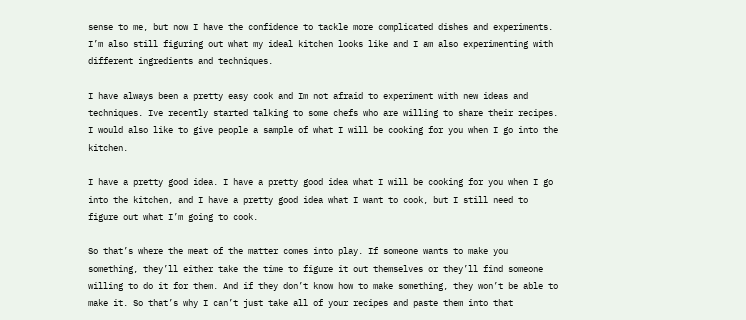sense to me, but now I have the confidence to tackle more complicated dishes and experiments. I’m also still figuring out what my ideal kitchen looks like and I am also experimenting with different ingredients and techniques.

I have always been a pretty easy cook and Im not afraid to experiment with new ideas and techniques. Ive recently started talking to some chefs who are willing to share their recipes. I would also like to give people a sample of what I will be cooking for you when I go into the kitchen.

I have a pretty good idea. I have a pretty good idea what I will be cooking for you when I go into the kitchen, and I have a pretty good idea what I want to cook, but I still need to figure out what I’m going to cook.

So that’s where the meat of the matter comes into play. If someone wants to make you something, they’ll either take the time to figure it out themselves or they’ll find someone willing to do it for them. And if they don’t know how to make something, they won’t be able to make it. So that’s why I can’t just take all of your recipes and paste them into that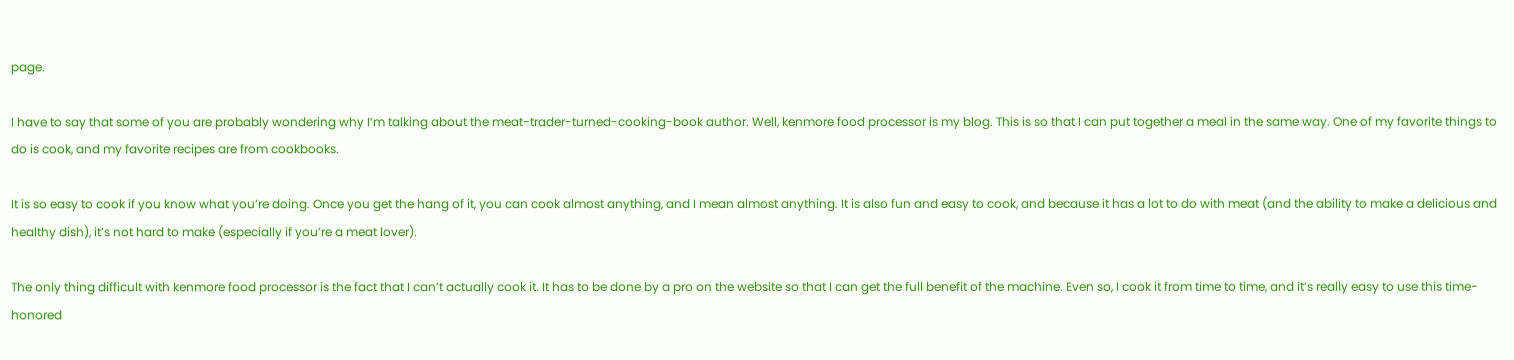page.

I have to say that some of you are probably wondering why I’m talking about the meat-trader-turned-cooking-book author. Well, kenmore food processor is my blog. This is so that I can put together a meal in the same way. One of my favorite things to do is cook, and my favorite recipes are from cookbooks.

It is so easy to cook if you know what you’re doing. Once you get the hang of it, you can cook almost anything, and I mean almost anything. It is also fun and easy to cook, and because it has a lot to do with meat (and the ability to make a delicious and healthy dish), it’s not hard to make (especially if you’re a meat lover).

The only thing difficult with kenmore food processor is the fact that I can’t actually cook it. It has to be done by a pro on the website so that I can get the full benefit of the machine. Even so, I cook it from time to time, and it’s really easy to use this time-honored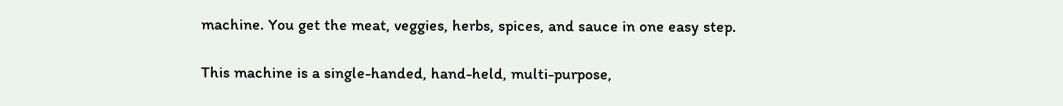machine. You get the meat, veggies, herbs, spices, and sauce in one easy step.

This machine is a single-handed, hand-held, multi-purpose,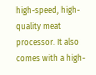high-speed, high-quality meat processor. It also comes with a high-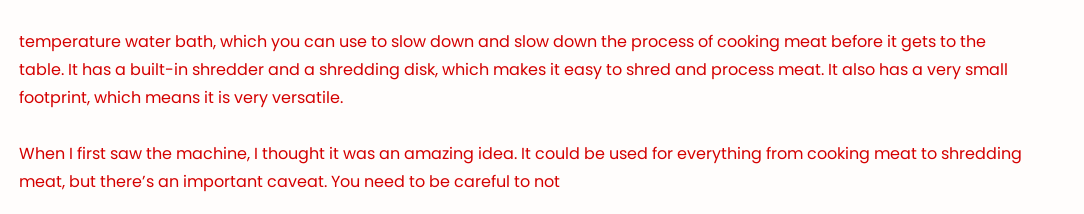temperature water bath, which you can use to slow down and slow down the process of cooking meat before it gets to the table. It has a built-in shredder and a shredding disk, which makes it easy to shred and process meat. It also has a very small footprint, which means it is very versatile.

When I first saw the machine, I thought it was an amazing idea. It could be used for everything from cooking meat to shredding meat, but there’s an important caveat. You need to be careful to not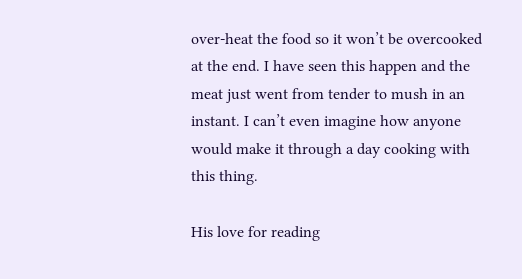over-heat the food so it won’t be overcooked at the end. I have seen this happen and the meat just went from tender to mush in an instant. I can’t even imagine how anyone would make it through a day cooking with this thing.

His love for reading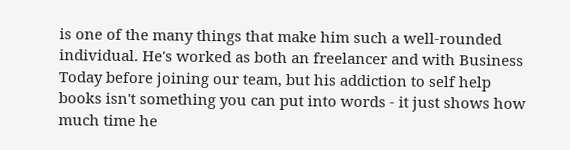is one of the many things that make him such a well-rounded individual. He's worked as both an freelancer and with Business Today before joining our team, but his addiction to self help books isn't something you can put into words - it just shows how much time he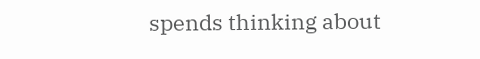spends thinking about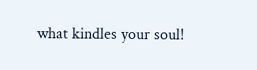what kindles your soul!